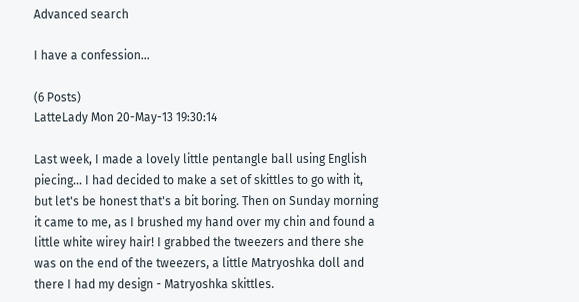Advanced search

I have a confession...

(6 Posts)
LatteLady Mon 20-May-13 19:30:14

Last week, I made a lovely little pentangle ball using English piecing... I had decided to make a set of skittles to go with it, but let's be honest that's a bit boring. Then on Sunday morning it came to me, as I brushed my hand over my chin and found a little white wirey hair! I grabbed the tweezers and there she was on the end of the tweezers, a little Matryoshka doll and there I had my design - Matryoshka skittles.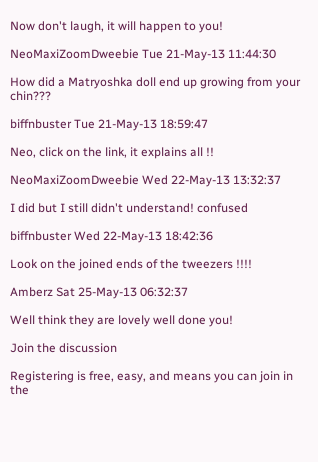Now don't laugh, it will happen to you!

NeoMaxiZoomDweebie Tue 21-May-13 11:44:30

How did a Matryoshka doll end up growing from your chin???

biffnbuster Tue 21-May-13 18:59:47

Neo, click on the link, it explains all !!

NeoMaxiZoomDweebie Wed 22-May-13 13:32:37

I did but I still didn't understand! confused

biffnbuster Wed 22-May-13 18:42:36

Look on the joined ends of the tweezers !!!!

Amberz Sat 25-May-13 06:32:37

Well think they are lovely well done you!

Join the discussion

Registering is free, easy, and means you can join in the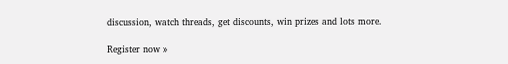discussion, watch threads, get discounts, win prizes and lots more.

Register now »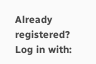Already registered? Log in with: